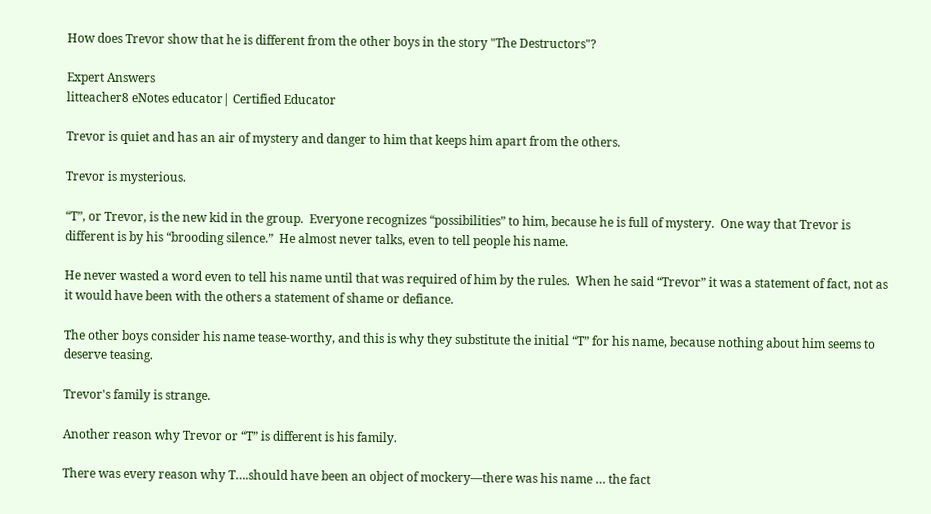How does Trevor show that he is different from the other boys in the story "The Destructors"?

Expert Answers
litteacher8 eNotes educator| Certified Educator

Trevor is quiet and has an air of mystery and danger to him that keeps him apart from the others.

Trevor is mysterious.

“T”, or Trevor, is the new kid in the group.  Everyone recognizes “possibilities” to him, because he is full of mystery.  One way that Trevor is different is by his “brooding silence.”  He almost never talks, even to tell people his name.

He never wasted a word even to tell his name until that was required of him by the rules.  When he said “Trevor” it was a statement of fact, not as it would have been with the others a statement of shame or defiance.

The other boys consider his name tease-worthy, and this is why they substitute the initial “T” for his name, because nothing about him seems to deserve teasing.

Trevor's family is strange.

Another reason why Trevor or “T” is different is his family.

There was every reason why T….should have been an object of mockery—there was his name … the fact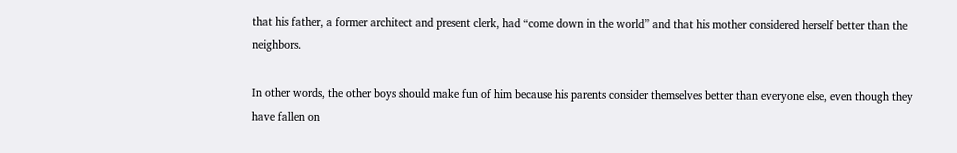that his father, a former architect and present clerk, had “come down in the world” and that his mother considered herself better than the neighbors.

In other words, the other boys should make fun of him because his parents consider themselves better than everyone else, even though they have fallen on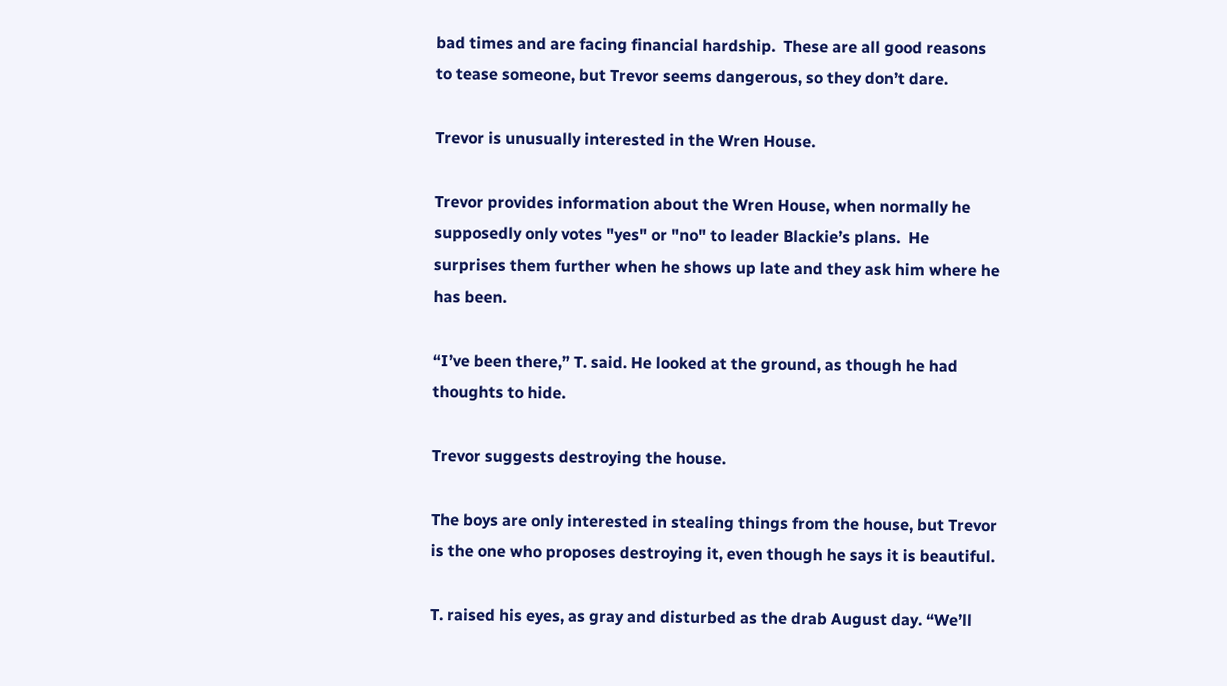bad times and are facing financial hardship.  These are all good reasons to tease someone, but Trevor seems dangerous, so they don’t dare.

Trevor is unusually interested in the Wren House.

Trevor provides information about the Wren House, when normally he supposedly only votes "yes" or "no" to leader Blackie’s plans.  He surprises them further when he shows up late and they ask him where he has been.

“I’ve been there,” T. said. He looked at the ground, as though he had thoughts to hide.

Trevor suggests destroying the house.

The boys are only interested in stealing things from the house, but Trevor is the one who proposes destroying it, even though he says it is beautiful.

T. raised his eyes, as gray and disturbed as the drab August day. “We’ll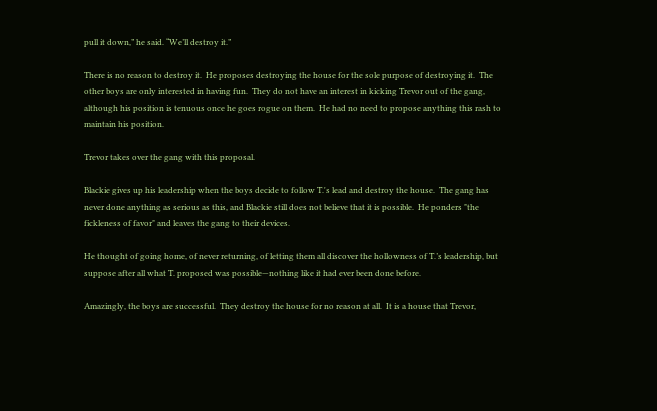pull it down,” he said. “We’ll destroy it.”

There is no reason to destroy it.  He proposes destroying the house for the sole purpose of destroying it.  The other boys are only interested in having fun.  They do not have an interest in kicking Trevor out of the gang, although his position is tenuous once he goes rogue on them.  He had no need to propose anything this rash to maintain his position.

Trevor takes over the gang with this proposal.

Blackie gives up his leadership when the boys decide to follow T.'s lead and destroy the house.  The gang has never done anything as serious as this, and Blackie still does not believe that it is possible.  He ponders "the fickleness of favor" and leaves the gang to their devices.

He thought of going home, of never returning, of letting them all discover the hollowness of T.’s leadership, but suppose after all what T. proposed was possible—nothing like it had ever been done before.

Amazingly, the boys are successful.  They destroy the house for no reason at all.  It is a house that Trevor,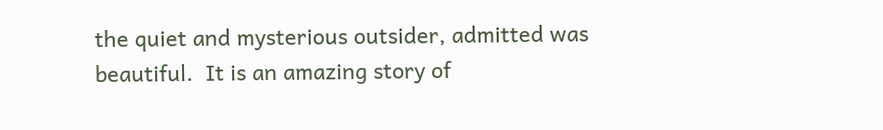the quiet and mysterious outsider, admitted was beautiful.  It is an amazing story of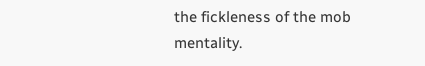the fickleness of the mob mentality.